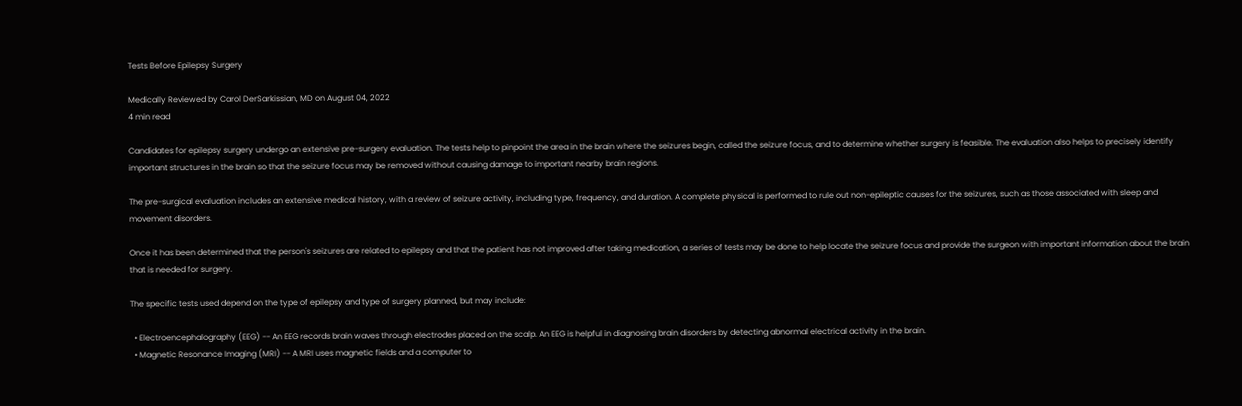Tests Before Epilepsy Surgery

Medically Reviewed by Carol DerSarkissian, MD on August 04, 2022
4 min read

Candidates for epilepsy surgery undergo an extensive pre-surgery evaluation. The tests help to pinpoint the area in the brain where the seizures begin, called the seizure focus, and to determine whether surgery is feasible. The evaluation also helps to precisely identify important structures in the brain so that the seizure focus may be removed without causing damage to important nearby brain regions.

The pre-surgical evaluation includes an extensive medical history, with a review of seizure activity, including type, frequency, and duration. A complete physical is performed to rule out non-epileptic causes for the seizures, such as those associated with sleep and movement disorders.

Once it has been determined that the person's seizures are related to epilepsy and that the patient has not improved after taking medication, a series of tests may be done to help locate the seizure focus and provide the surgeon with important information about the brain that is needed for surgery.

The specific tests used depend on the type of epilepsy and type of surgery planned, but may include:

  • Electroencephalography (EEG) -- An EEG records brain waves through electrodes placed on the scalp. An EEG is helpful in diagnosing brain disorders by detecting abnormal electrical activity in the brain.
  • Magnetic Resonance Imaging (MRI) -- A MRI uses magnetic fields and a computer to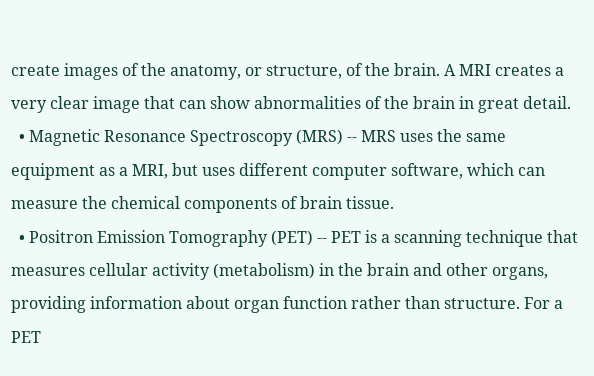create images of the anatomy, or structure, of the brain. A MRI creates a very clear image that can show abnormalities of the brain in great detail.
  • Magnetic Resonance Spectroscopy (MRS) -- MRS uses the same equipment as a MRI, but uses different computer software, which can measure the chemical components of brain tissue.
  • Positron Emission Tomography (PET) -- PET is a scanning technique that measures cellular activity (metabolism) in the brain and other organs, providing information about organ function rather than structure. For a PET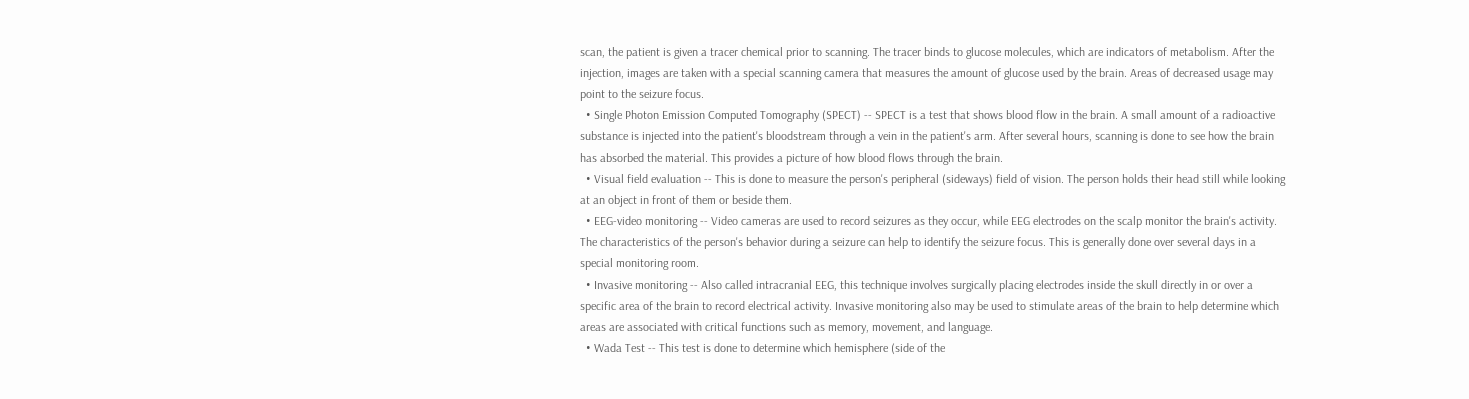scan, the patient is given a tracer chemical prior to scanning. The tracer binds to glucose molecules, which are indicators of metabolism. After the injection, images are taken with a special scanning camera that measures the amount of glucose used by the brain. Areas of decreased usage may point to the seizure focus.
  • Single Photon Emission Computed Tomography (SPECT) -- SPECT is a test that shows blood flow in the brain. A small amount of a radioactive substance is injected into the patient's bloodstream through a vein in the patient's arm. After several hours, scanning is done to see how the brain has absorbed the material. This provides a picture of how blood flows through the brain.
  • Visual field evaluation -- This is done to measure the person's peripheral (sideways) field of vision. The person holds their head still while looking at an object in front of them or beside them.
  • EEG-video monitoring -- Video cameras are used to record seizures as they occur, while EEG electrodes on the scalp monitor the brain's activity. The characteristics of the person's behavior during a seizure can help to identify the seizure focus. This is generally done over several days in a special monitoring room.
  • Invasive monitoring -- Also called intracranial EEG, this technique involves surgically placing electrodes inside the skull directly in or over a specific area of the brain to record electrical activity. Invasive monitoring also may be used to stimulate areas of the brain to help determine which areas are associated with critical functions such as memory, movement, and language.
  • Wada Test -- This test is done to determine which hemisphere (side of the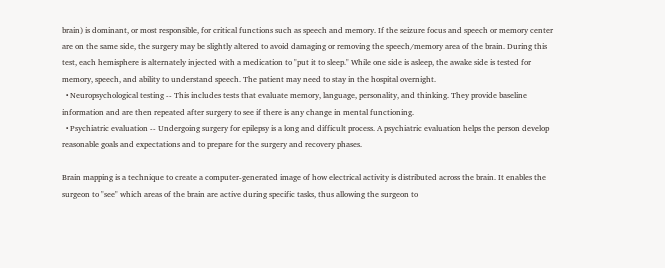brain) is dominant, or most responsible, for critical functions such as speech and memory. If the seizure focus and speech or memory center are on the same side, the surgery may be slightly altered to avoid damaging or removing the speech/memory area of the brain. During this test, each hemisphere is alternately injected with a medication to "put it to sleep." While one side is asleep, the awake side is tested for memory, speech, and ability to understand speech. The patient may need to stay in the hospital overnight.
  • Neuropsychological testing -- This includes tests that evaluate memory, language, personality, and thinking. They provide baseline information and are then repeated after surgery to see if there is any change in mental functioning.
  • Psychiatric evaluation -- Undergoing surgery for epilepsy is a long and difficult process. A psychiatric evaluation helps the person develop reasonable goals and expectations and to prepare for the surgery and recovery phases.

Brain mapping is a technique to create a computer-generated image of how electrical activity is distributed across the brain. It enables the surgeon to "see" which areas of the brain are active during specific tasks, thus allowing the surgeon to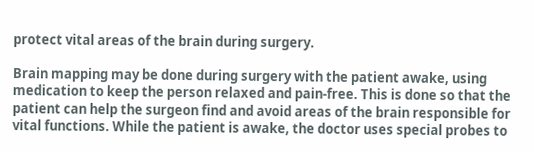protect vital areas of the brain during surgery.

Brain mapping may be done during surgery with the patient awake, using medication to keep the person relaxed and pain-free. This is done so that the patient can help the surgeon find and avoid areas of the brain responsible for vital functions. While the patient is awake, the doctor uses special probes to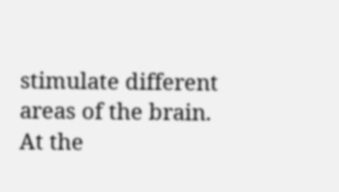stimulate different areas of the brain. At the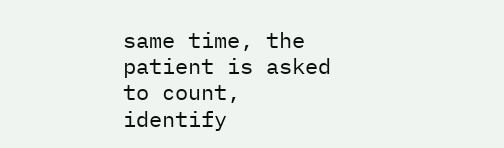same time, the patient is asked to count, identify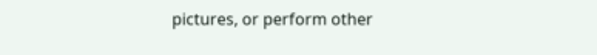pictures, or perform other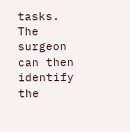tasks. The surgeon can then identify the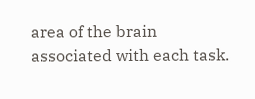area of the brain associated with each task.